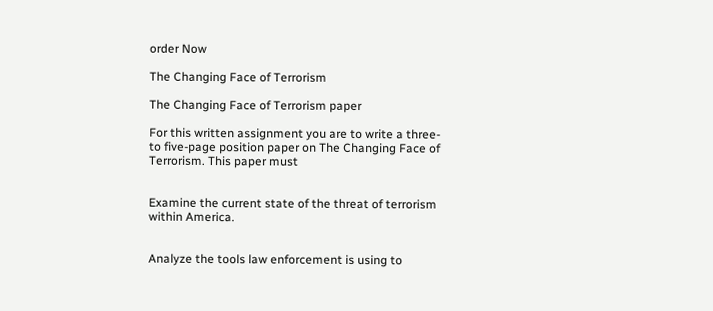order Now

The Changing Face of Terrorism

The Changing Face of Terrorism paper

For this written assignment you are to write a three- to five-page position paper on The Changing Face of Terrorism. This paper must


Examine the current state of the threat of terrorism within America.


Analyze the tools law enforcement is using to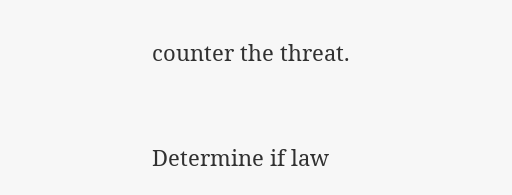counter the threat.


Determine if law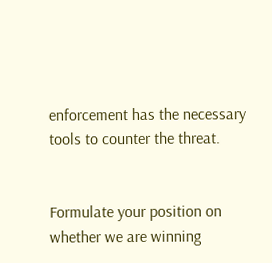enforcement has the necessary tools to counter the threat.


Formulate your position on whether we are winning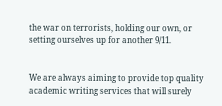the war on terrorists, holding our own, or setting ourselves up for another 9/11.


We are always aiming to provide top quality academic writing services that will surely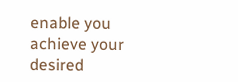enable you achieve your desired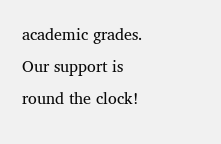academic grades. Our support is round the clock!